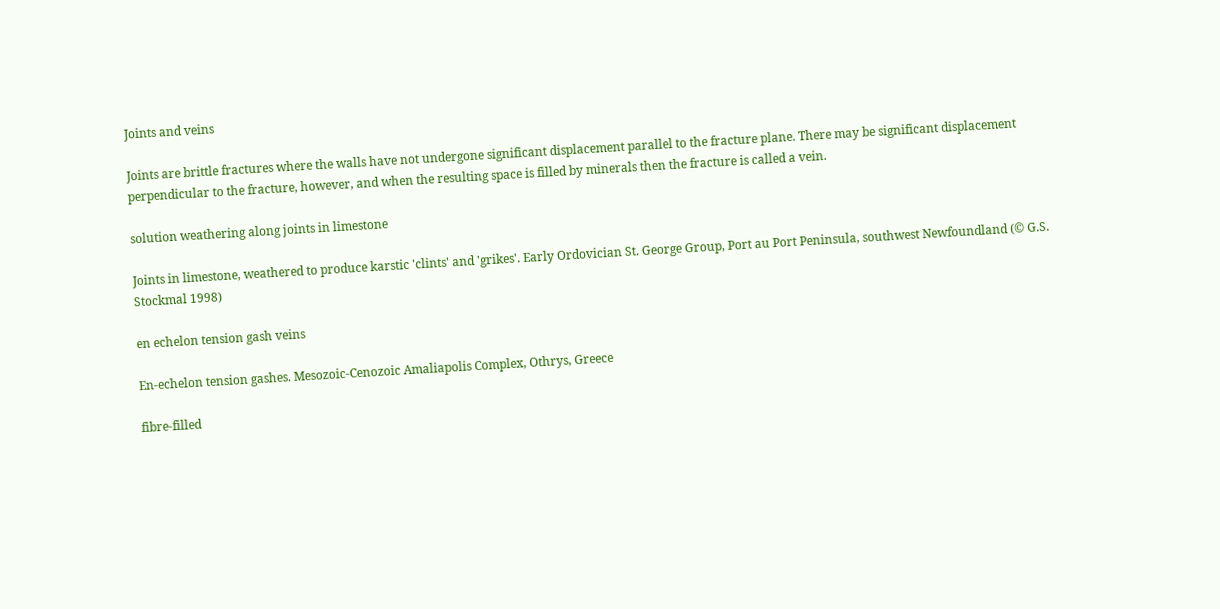Joints and veins

Joints are brittle fractures where the walls have not undergone significant displacement parallel to the fracture plane. There may be significant displacement perpendicular to the fracture, however, and when the resulting space is filled by minerals then the fracture is called a vein.

solution weathering along joints in limestone

Joints in limestone, weathered to produce karstic 'clints' and 'grikes'. Early Ordovician St. George Group, Port au Port Peninsula, southwest Newfoundland (© G.S. Stockmal 1998)

en echelon tension gash veins

En-echelon tension gashes. Mesozoic-Cenozoic Amaliapolis Complex, Othrys, Greece

fibre-filled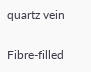quartz vein

Fibre-filled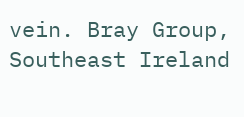vein. Bray Group, Southeast Ireland